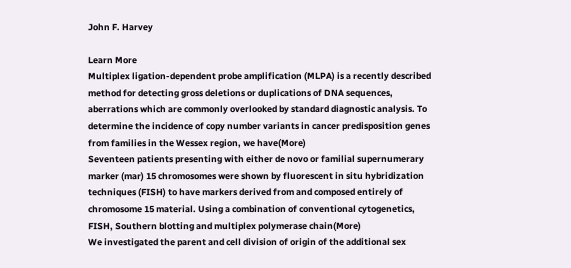John F. Harvey

Learn More
Multiplex ligation-dependent probe amplification (MLPA) is a recently described method for detecting gross deletions or duplications of DNA sequences, aberrations which are commonly overlooked by standard diagnostic analysis. To determine the incidence of copy number variants in cancer predisposition genes from families in the Wessex region, we have(More)
Seventeen patients presenting with either de novo or familial supernumerary marker (mar) 15 chromosomes were shown by fluorescent in situ hybridization techniques (FISH) to have markers derived from and composed entirely of chromosome 15 material. Using a combination of conventional cytogenetics, FISH, Southern blotting and multiplex polymerase chain(More)
We investigated the parent and cell division of origin of the additional sex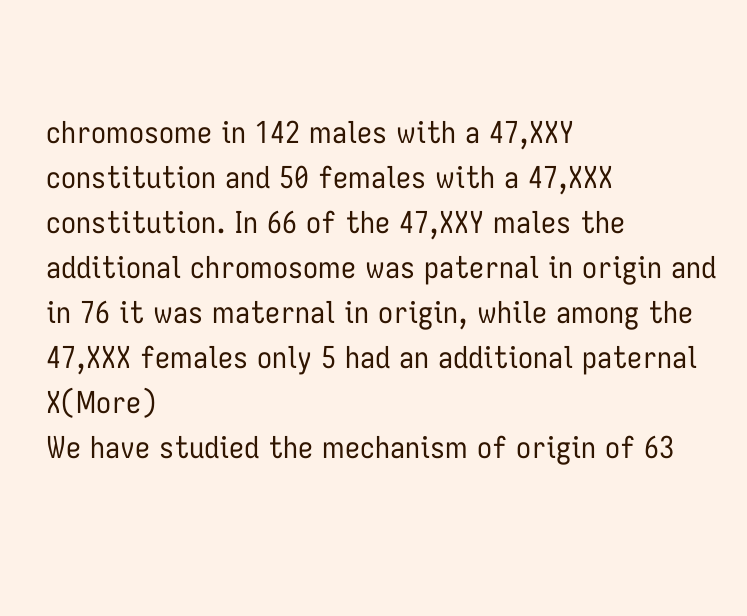chromosome in 142 males with a 47,XXY constitution and 50 females with a 47,XXX constitution. In 66 of the 47,XXY males the additional chromosome was paternal in origin and in 76 it was maternal in origin, while among the 47,XXX females only 5 had an additional paternal X(More)
We have studied the mechanism of origin of 63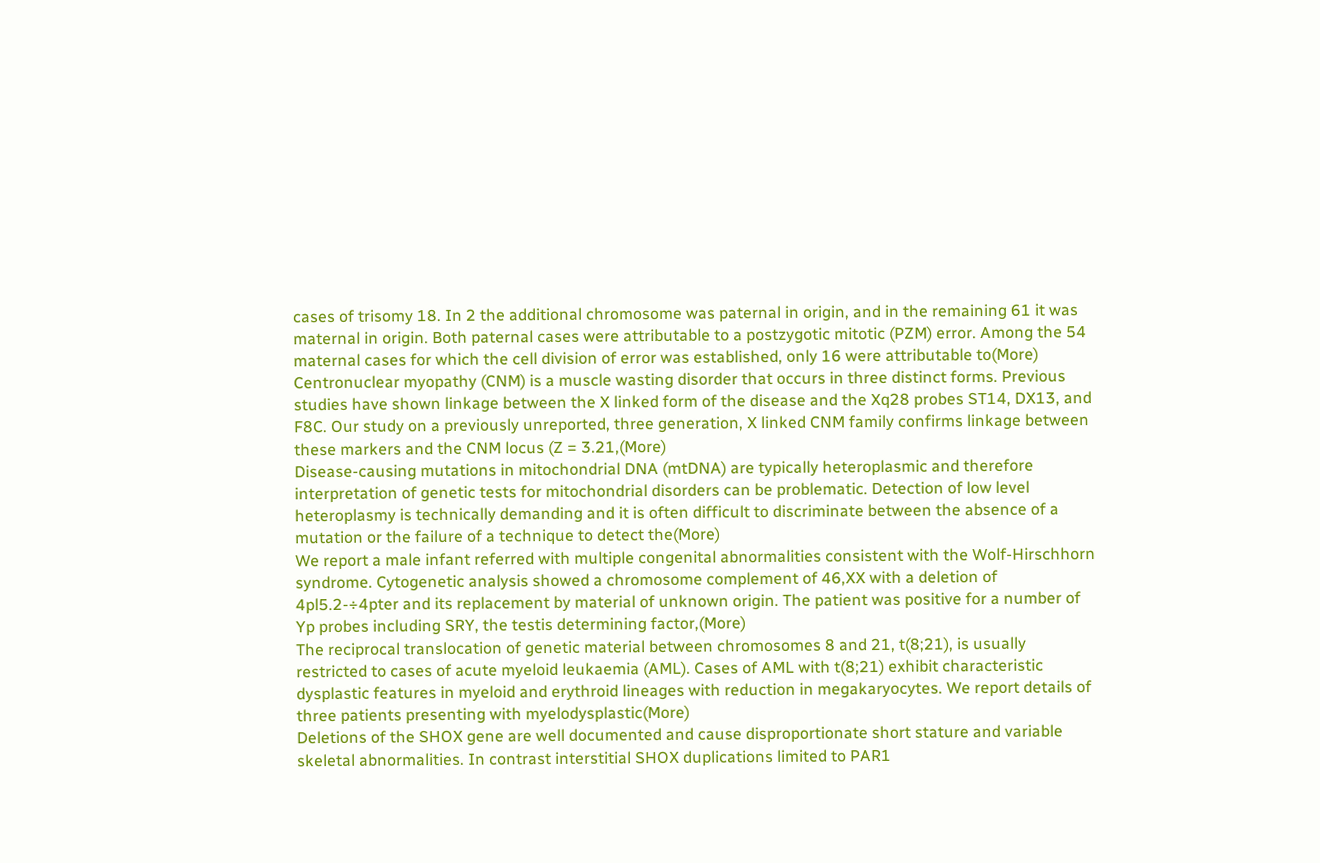cases of trisomy 18. In 2 the additional chromosome was paternal in origin, and in the remaining 61 it was maternal in origin. Both paternal cases were attributable to a postzygotic mitotic (PZM) error. Among the 54 maternal cases for which the cell division of error was established, only 16 were attributable to(More)
Centronuclear myopathy (CNM) is a muscle wasting disorder that occurs in three distinct forms. Previous studies have shown linkage between the X linked form of the disease and the Xq28 probes ST14, DX13, and F8C. Our study on a previously unreported, three generation, X linked CNM family confirms linkage between these markers and the CNM locus (Z = 3.21,(More)
Disease-causing mutations in mitochondrial DNA (mtDNA) are typically heteroplasmic and therefore interpretation of genetic tests for mitochondrial disorders can be problematic. Detection of low level heteroplasmy is technically demanding and it is often difficult to discriminate between the absence of a mutation or the failure of a technique to detect the(More)
We report a male infant referred with multiple congenital abnormalities consistent with the Wolf-Hirschhorn syndrome. Cytogenetic analysis showed a chromosome complement of 46,XX with a deletion of 4pl5.2-÷4pter and its replacement by material of unknown origin. The patient was positive for a number of Yp probes including SRY, the testis determining factor,(More)
The reciprocal translocation of genetic material between chromosomes 8 and 21, t(8;21), is usually restricted to cases of acute myeloid leukaemia (AML). Cases of AML with t(8;21) exhibit characteristic dysplastic features in myeloid and erythroid lineages with reduction in megakaryocytes. We report details of three patients presenting with myelodysplastic(More)
Deletions of the SHOX gene are well documented and cause disproportionate short stature and variable skeletal abnormalities. In contrast interstitial SHOX duplications limited to PAR1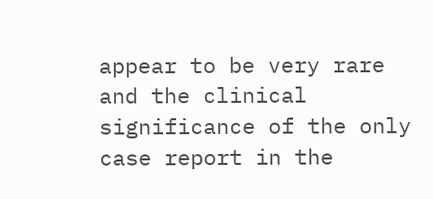appear to be very rare and the clinical significance of the only case report in the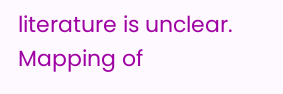literature is unclear. Mapping of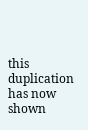this duplication has now shown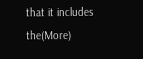that it includes the(More)